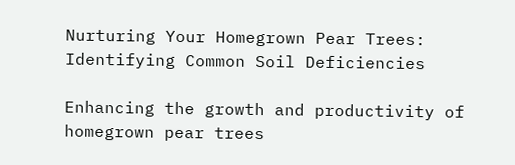Nurturing Your Homegrown Pear Trees: Identifying Common Soil Deficiencies

Enhancing the growth and productivity of homegrown pear trees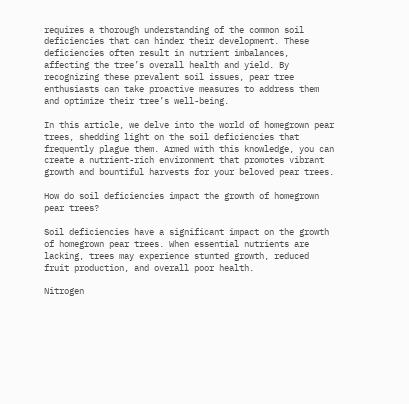requires a thorough understanding of the common soil deficiencies that can hinder their development. These deficiencies often result in nutrient imbalances, affecting the tree’s overall health and yield. By recognizing these prevalent soil issues, pear tree enthusiasts can take proactive measures to address them and optimize their tree’s well-being.

In this article, we delve into the world of homegrown pear trees, shedding light on the soil deficiencies that frequently plague them. Armed with this knowledge, you can create a nutrient-rich environment that promotes vibrant growth and bountiful harvests for your beloved pear trees.

How do soil deficiencies impact the growth of homegrown pear trees?

Soil deficiencies have a significant impact on the growth of homegrown pear trees. When essential nutrients are lacking, trees may experience stunted growth, reduced fruit production, and overall poor health.

Nitrogen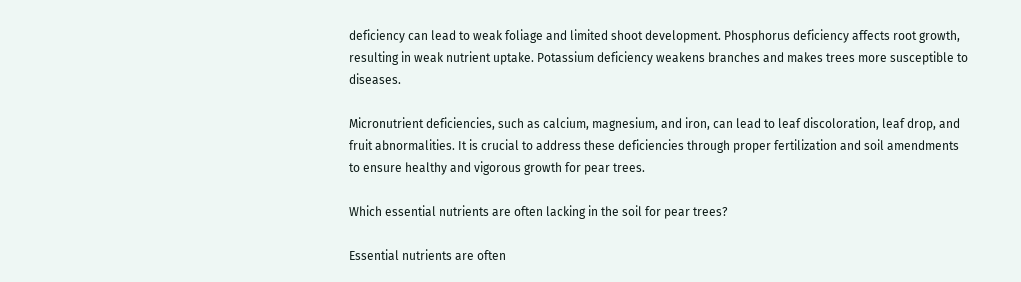deficiency can lead to weak foliage and limited shoot development. Phosphorus deficiency affects root growth, resulting in weak nutrient uptake. Potassium deficiency weakens branches and makes trees more susceptible to diseases.

Micronutrient deficiencies, such as calcium, magnesium, and iron, can lead to leaf discoloration, leaf drop, and fruit abnormalities. It is crucial to address these deficiencies through proper fertilization and soil amendments to ensure healthy and vigorous growth for pear trees.

Which essential nutrients are often lacking in the soil for pear trees?

Essential nutrients are often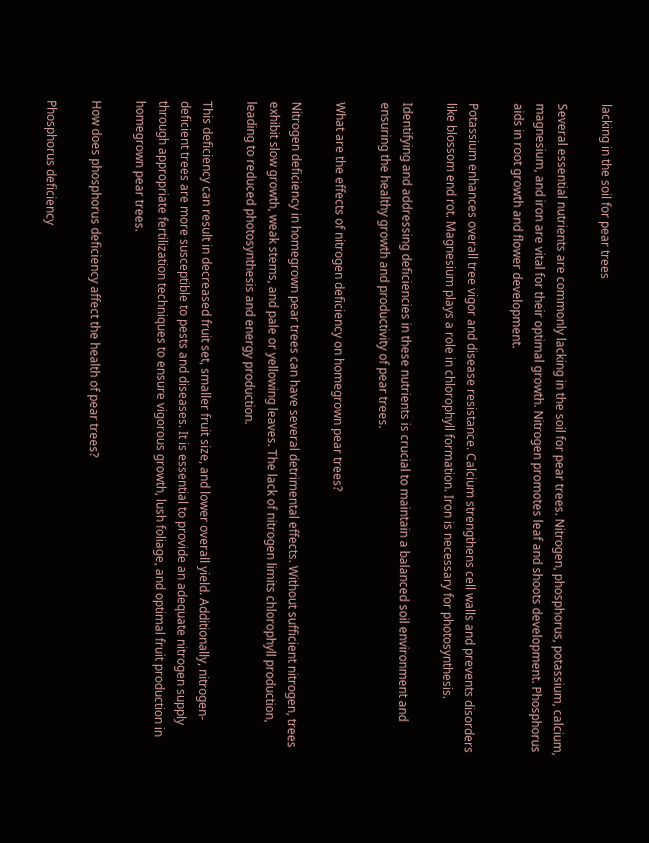lacking in the soil for pear trees

Several essential nutrients are commonly lacking in the soil for pear trees. Nitrogen, phosphorus, potassium, calcium, magnesium, and iron are vital for their optimal growth. Nitrogen promotes leaf and shoots development. Phosphorus aids in root growth and flower development.

Potassium enhances overall tree vigor and disease resistance. Calcium strengthens cell walls and prevents disorders like blossom end rot. Magnesium plays a role in chlorophyll formation. Iron is necessary for photosynthesis.

Identifying and addressing deficiencies in these nutrients is crucial to maintain a balanced soil environment and ensuring the healthy growth and productivity of pear trees.

What are the effects of nitrogen deficiency on homegrown pear trees?

Nitrogen deficiency in homegrown pear trees can have several detrimental effects. Without sufficient nitrogen, trees exhibit slow growth, weak stems, and pale or yellowing leaves. The lack of nitrogen limits chlorophyll production, leading to reduced photosynthesis and energy production.

This deficiency can result in decreased fruit set, smaller fruit size, and lower overall yield. Additionally, nitrogen-deficient trees are more susceptible to pests and diseases. It is essential to provide an adequate nitrogen supply through appropriate fertilization techniques to ensure vigorous growth, lush foliage, and optimal fruit production in homegrown pear trees.

How does phosphorus deficiency affect the health of pear trees?

Phosphorus deficiency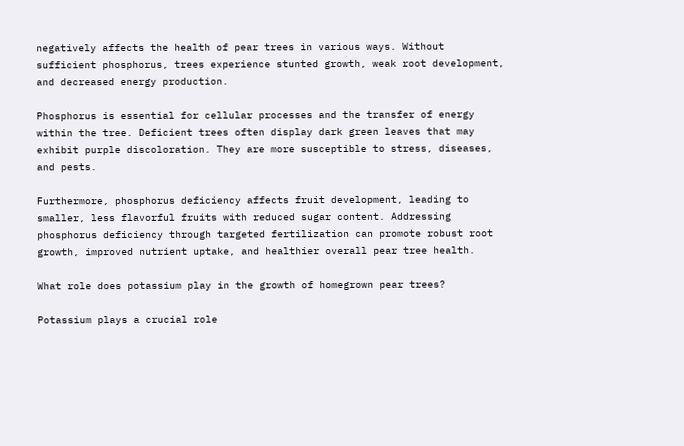negatively affects the health of pear trees in various ways. Without sufficient phosphorus, trees experience stunted growth, weak root development, and decreased energy production.

Phosphorus is essential for cellular processes and the transfer of energy within the tree. Deficient trees often display dark green leaves that may exhibit purple discoloration. They are more susceptible to stress, diseases, and pests.

Furthermore, phosphorus deficiency affects fruit development, leading to smaller, less flavorful fruits with reduced sugar content. Addressing phosphorus deficiency through targeted fertilization can promote robust root growth, improved nutrient uptake, and healthier overall pear tree health.

What role does potassium play in the growth of homegrown pear trees?

Potassium plays a crucial role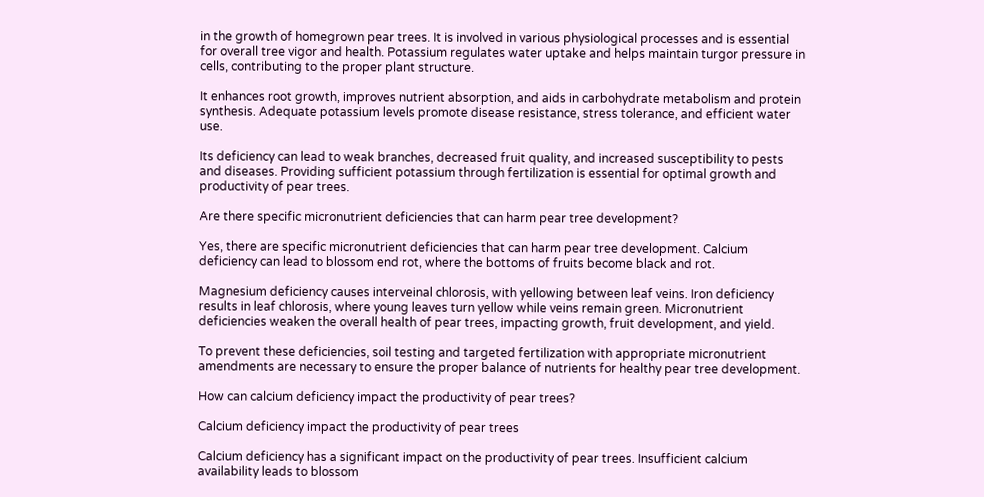in the growth of homegrown pear trees. It is involved in various physiological processes and is essential for overall tree vigor and health. Potassium regulates water uptake and helps maintain turgor pressure in cells, contributing to the proper plant structure.

It enhances root growth, improves nutrient absorption, and aids in carbohydrate metabolism and protein synthesis. Adequate potassium levels promote disease resistance, stress tolerance, and efficient water use.

Its deficiency can lead to weak branches, decreased fruit quality, and increased susceptibility to pests and diseases. Providing sufficient potassium through fertilization is essential for optimal growth and productivity of pear trees.

Are there specific micronutrient deficiencies that can harm pear tree development?

Yes, there are specific micronutrient deficiencies that can harm pear tree development. Calcium deficiency can lead to blossom end rot, where the bottoms of fruits become black and rot.

Magnesium deficiency causes interveinal chlorosis, with yellowing between leaf veins. Iron deficiency results in leaf chlorosis, where young leaves turn yellow while veins remain green. Micronutrient deficiencies weaken the overall health of pear trees, impacting growth, fruit development, and yield.

To prevent these deficiencies, soil testing and targeted fertilization with appropriate micronutrient amendments are necessary to ensure the proper balance of nutrients for healthy pear tree development.

How can calcium deficiency impact the productivity of pear trees?

Calcium deficiency impact the productivity of pear trees

Calcium deficiency has a significant impact on the productivity of pear trees. Insufficient calcium availability leads to blossom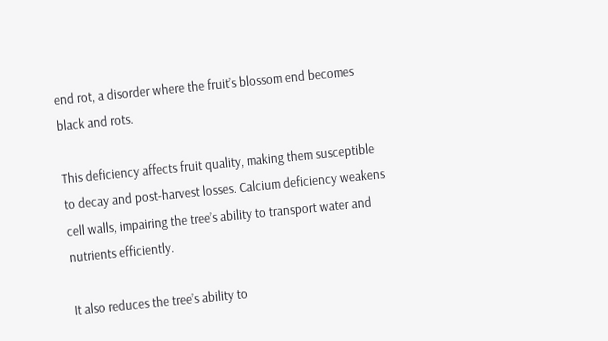end rot, a disorder where the fruit’s blossom end becomes black and rots.

This deficiency affects fruit quality, making them susceptible to decay and post-harvest losses. Calcium deficiency weakens cell walls, impairing the tree’s ability to transport water and nutrients efficiently.

It also reduces the tree’s ability to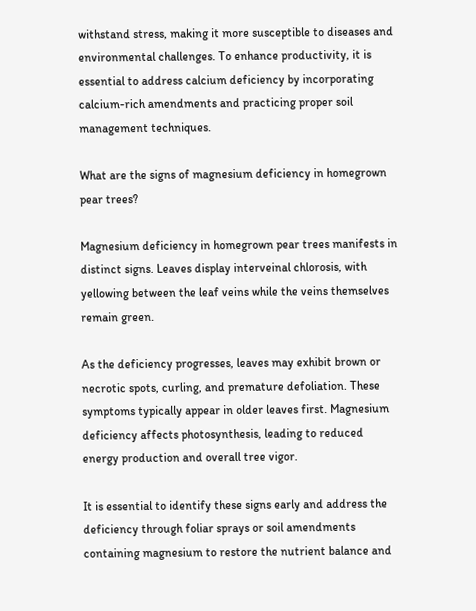withstand stress, making it more susceptible to diseases and environmental challenges. To enhance productivity, it is essential to address calcium deficiency by incorporating calcium-rich amendments and practicing proper soil management techniques.

What are the signs of magnesium deficiency in homegrown pear trees?

Magnesium deficiency in homegrown pear trees manifests in distinct signs. Leaves display interveinal chlorosis, with yellowing between the leaf veins while the veins themselves remain green.

As the deficiency progresses, leaves may exhibit brown or necrotic spots, curling, and premature defoliation. These symptoms typically appear in older leaves first. Magnesium deficiency affects photosynthesis, leading to reduced energy production and overall tree vigor.

It is essential to identify these signs early and address the deficiency through foliar sprays or soil amendments containing magnesium to restore the nutrient balance and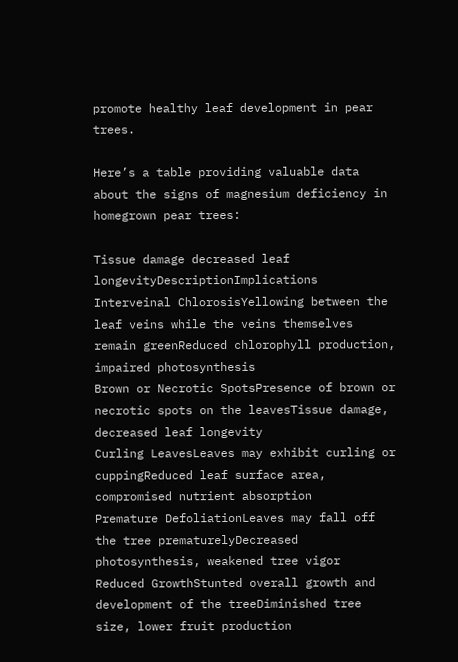promote healthy leaf development in pear trees.

Here’s a table providing valuable data about the signs of magnesium deficiency in homegrown pear trees:

Tissue damage decreased leaf longevityDescriptionImplications
Interveinal ChlorosisYellowing between the leaf veins while the veins themselves remain greenReduced chlorophyll production, impaired photosynthesis
Brown or Necrotic SpotsPresence of brown or necrotic spots on the leavesTissue damage, decreased leaf longevity
Curling LeavesLeaves may exhibit curling or cuppingReduced leaf surface area, compromised nutrient absorption
Premature DefoliationLeaves may fall off the tree prematurelyDecreased photosynthesis, weakened tree vigor
Reduced GrowthStunted overall growth and development of the treeDiminished tree size, lower fruit production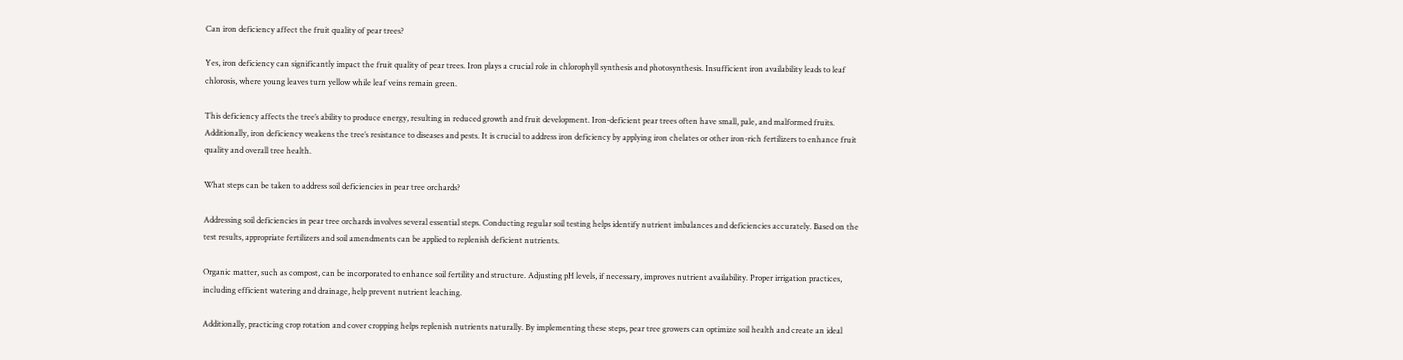Can iron deficiency affect the fruit quality of pear trees?

Yes, iron deficiency can significantly impact the fruit quality of pear trees. Iron plays a crucial role in chlorophyll synthesis and photosynthesis. Insufficient iron availability leads to leaf chlorosis, where young leaves turn yellow while leaf veins remain green.

This deficiency affects the tree’s ability to produce energy, resulting in reduced growth and fruit development. Iron-deficient pear trees often have small, pale, and malformed fruits. Additionally, iron deficiency weakens the tree’s resistance to diseases and pests. It is crucial to address iron deficiency by applying iron chelates or other iron-rich fertilizers to enhance fruit quality and overall tree health.

What steps can be taken to address soil deficiencies in pear tree orchards?

Addressing soil deficiencies in pear tree orchards involves several essential steps. Conducting regular soil testing helps identify nutrient imbalances and deficiencies accurately. Based on the test results, appropriate fertilizers and soil amendments can be applied to replenish deficient nutrients.

Organic matter, such as compost, can be incorporated to enhance soil fertility and structure. Adjusting pH levels, if necessary, improves nutrient availability. Proper irrigation practices, including efficient watering and drainage, help prevent nutrient leaching.

Additionally, practicing crop rotation and cover cropping helps replenish nutrients naturally. By implementing these steps, pear tree growers can optimize soil health and create an ideal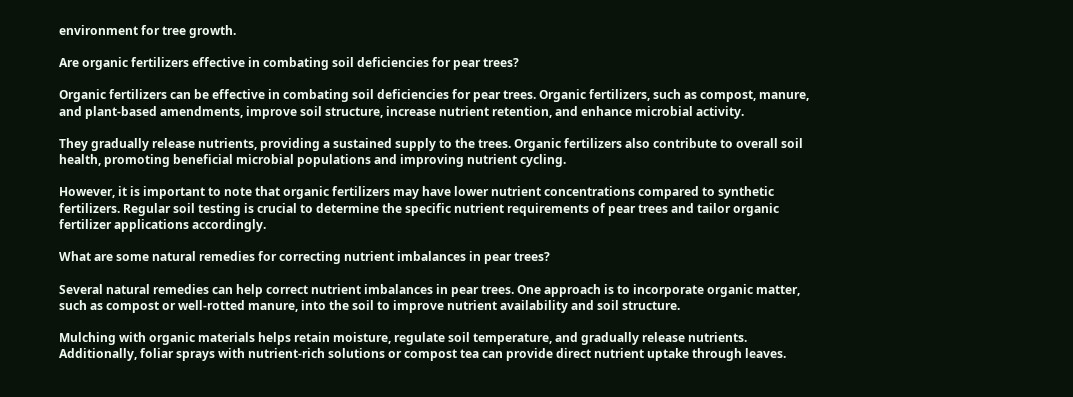environment for tree growth.

Are organic fertilizers effective in combating soil deficiencies for pear trees?

Organic fertilizers can be effective in combating soil deficiencies for pear trees. Organic fertilizers, such as compost, manure, and plant-based amendments, improve soil structure, increase nutrient retention, and enhance microbial activity.

They gradually release nutrients, providing a sustained supply to the trees. Organic fertilizers also contribute to overall soil health, promoting beneficial microbial populations and improving nutrient cycling.

However, it is important to note that organic fertilizers may have lower nutrient concentrations compared to synthetic fertilizers. Regular soil testing is crucial to determine the specific nutrient requirements of pear trees and tailor organic fertilizer applications accordingly.

What are some natural remedies for correcting nutrient imbalances in pear trees?

Several natural remedies can help correct nutrient imbalances in pear trees. One approach is to incorporate organic matter, such as compost or well-rotted manure, into the soil to improve nutrient availability and soil structure.

Mulching with organic materials helps retain moisture, regulate soil temperature, and gradually release nutrients. Additionally, foliar sprays with nutrient-rich solutions or compost tea can provide direct nutrient uptake through leaves.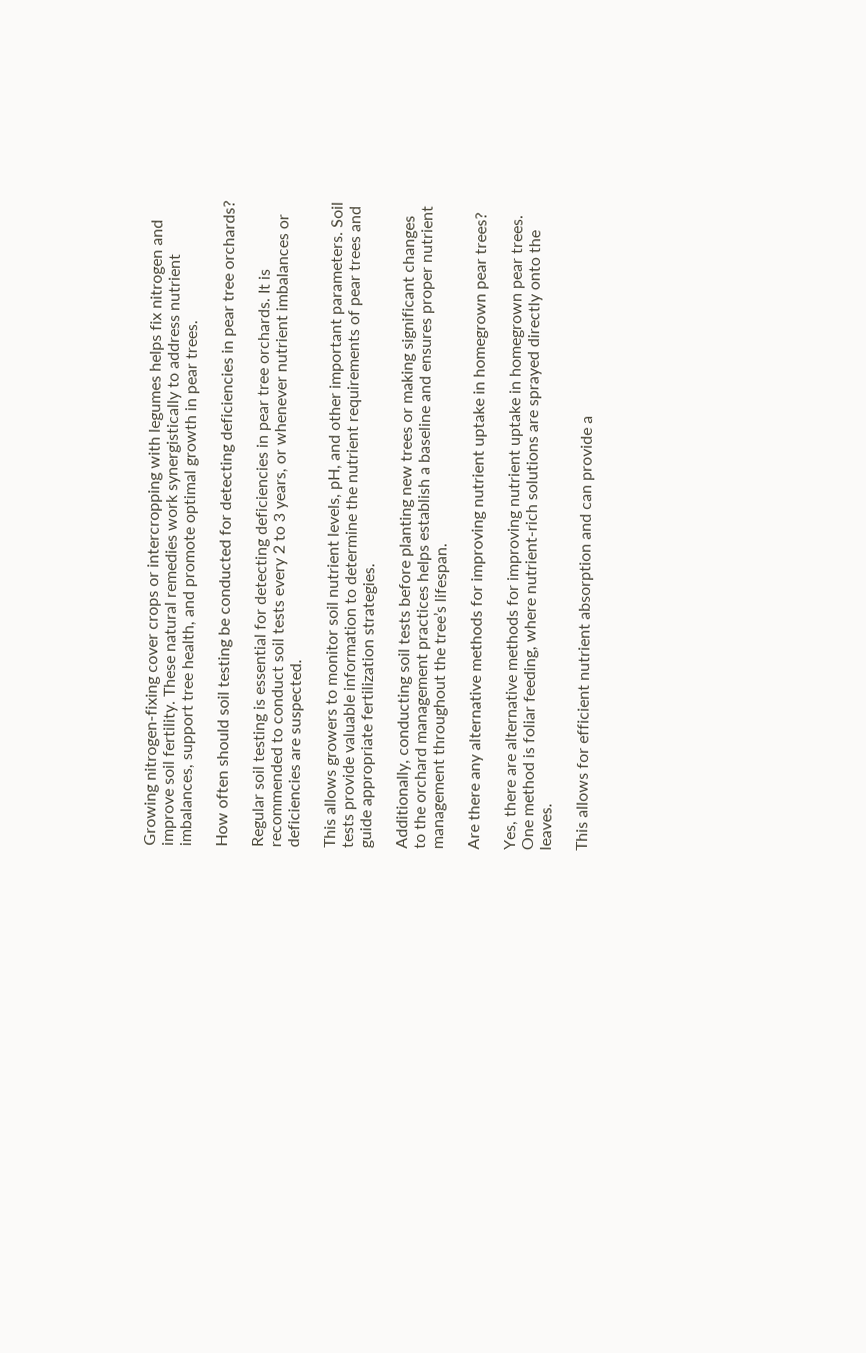Growing nitrogen-fixing cover crops or intercropping with legumes helps fix nitrogen and improve soil fertility. These natural remedies work synergistically to address nutrient imbalances, support tree health, and promote optimal growth in pear trees.

How often should soil testing be conducted for detecting deficiencies in pear tree orchards?

Regular soil testing is essential for detecting deficiencies in pear tree orchards. It is recommended to conduct soil tests every 2 to 3 years, or whenever nutrient imbalances or deficiencies are suspected.

This allows growers to monitor soil nutrient levels, pH, and other important parameters. Soil tests provide valuable information to determine the nutrient requirements of pear trees and guide appropriate fertilization strategies.

Additionally, conducting soil tests before planting new trees or making significant changes to the orchard management practices helps establish a baseline and ensures proper nutrient management throughout the tree’s lifespan.

Are there any alternative methods for improving nutrient uptake in homegrown pear trees?

Yes, there are alternative methods for improving nutrient uptake in homegrown pear trees. One method is foliar feeding, where nutrient-rich solutions are sprayed directly onto the leaves.

This allows for efficient nutrient absorption and can provide a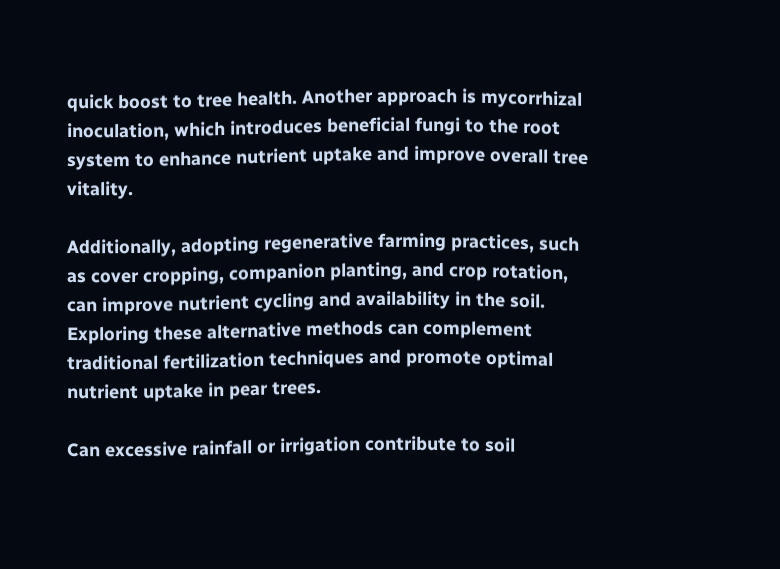quick boost to tree health. Another approach is mycorrhizal inoculation, which introduces beneficial fungi to the root system to enhance nutrient uptake and improve overall tree vitality.

Additionally, adopting regenerative farming practices, such as cover cropping, companion planting, and crop rotation, can improve nutrient cycling and availability in the soil. Exploring these alternative methods can complement traditional fertilization techniques and promote optimal nutrient uptake in pear trees.

Can excessive rainfall or irrigation contribute to soil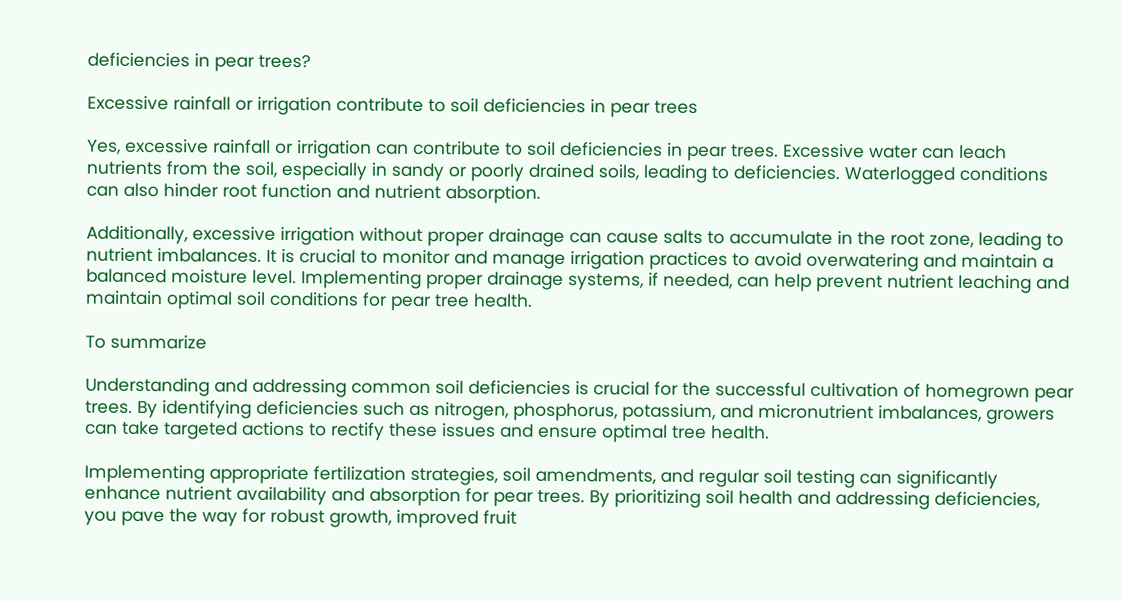deficiencies in pear trees?

Excessive rainfall or irrigation contribute to soil deficiencies in pear trees

Yes, excessive rainfall or irrigation can contribute to soil deficiencies in pear trees. Excessive water can leach nutrients from the soil, especially in sandy or poorly drained soils, leading to deficiencies. Waterlogged conditions can also hinder root function and nutrient absorption.

Additionally, excessive irrigation without proper drainage can cause salts to accumulate in the root zone, leading to nutrient imbalances. It is crucial to monitor and manage irrigation practices to avoid overwatering and maintain a balanced moisture level. Implementing proper drainage systems, if needed, can help prevent nutrient leaching and maintain optimal soil conditions for pear tree health.

To summarize

Understanding and addressing common soil deficiencies is crucial for the successful cultivation of homegrown pear trees. By identifying deficiencies such as nitrogen, phosphorus, potassium, and micronutrient imbalances, growers can take targeted actions to rectify these issues and ensure optimal tree health.

Implementing appropriate fertilization strategies, soil amendments, and regular soil testing can significantly enhance nutrient availability and absorption for pear trees. By prioritizing soil health and addressing deficiencies, you pave the way for robust growth, improved fruit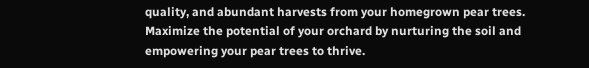quality, and abundant harvests from your homegrown pear trees. Maximize the potential of your orchard by nurturing the soil and empowering your pear trees to thrive.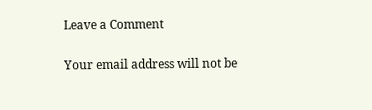Leave a Comment

Your email address will not be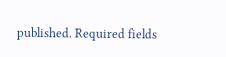published. Required fields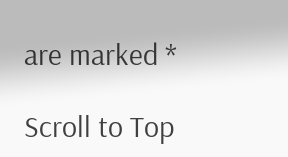are marked *

Scroll to Top